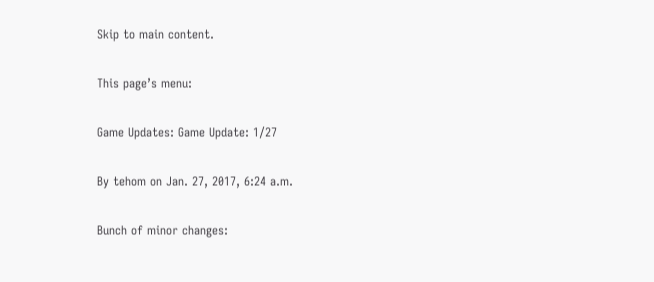Skip to main content.

This page’s menu:

Game Updates: Game Update: 1/27

By tehom on Jan. 27, 2017, 6:24 a.m.

Bunch of minor changes: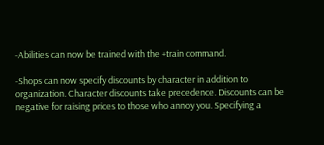-Abilities can now be trained with the +train command.

-Shops can now specify discounts by character in addition to organization. Character discounts take precedence. Discounts can be negative for raising prices to those who annoy you. Specifying a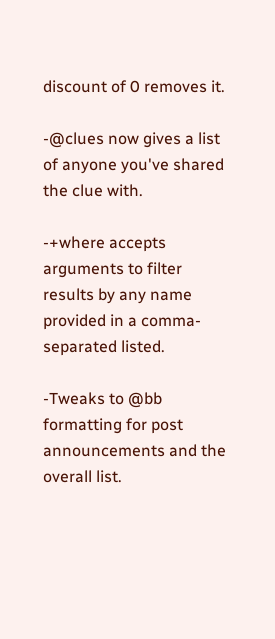discount of 0 removes it.

-@clues now gives a list of anyone you've shared the clue with.

-+where accepts arguments to filter results by any name provided in a comma-separated listed.

-Tweaks to @bb formatting for post announcements and the overall list.